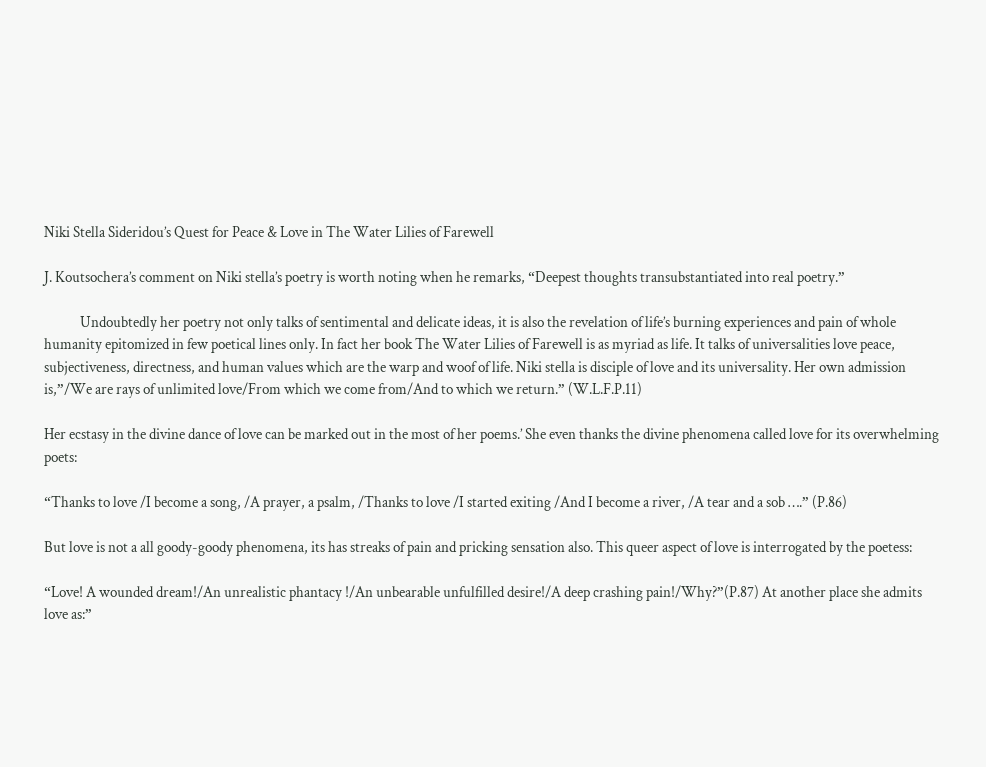Niki Stella Sideridou’s Quest for Peace & Love in The Water Lilies of Farewell

J. Koutsochera’s comment on Niki stella’s poetry is worth noting when he remarks, “Deepest thoughts transubstantiated into real poetry.”

            Undoubtedly her poetry not only talks of sentimental and delicate ideas, it is also the revelation of life’s burning experiences and pain of whole humanity epitomized in few poetical lines only. In fact her book The Water Lilies of Farewell is as myriad as life. It talks of universalities love peace, subjectiveness, directness, and human values which are the warp and woof of life. Niki stella is disciple of love and its universality. Her own admission is,”/We are rays of unlimited love/From which we come from/And to which we return.” (W.L.F.P.11)

Her ecstasy in the divine dance of love can be marked out in the most of her poems.’ She even thanks the divine phenomena called love for its overwhelming poets:

“Thanks to love /I become a song, /A prayer, a psalm, /Thanks to love /I started exiting /And I become a river, /A tear and a sob ….” (P.86)

But love is not a all goody-goody phenomena, its has streaks of pain and pricking sensation also. This queer aspect of love is interrogated by the poetess:

“Love! A wounded dream!/An unrealistic phantacy !/An unbearable unfulfilled desire!/A deep crashing pain!/Why?”(P.87) At another place she admits love as:”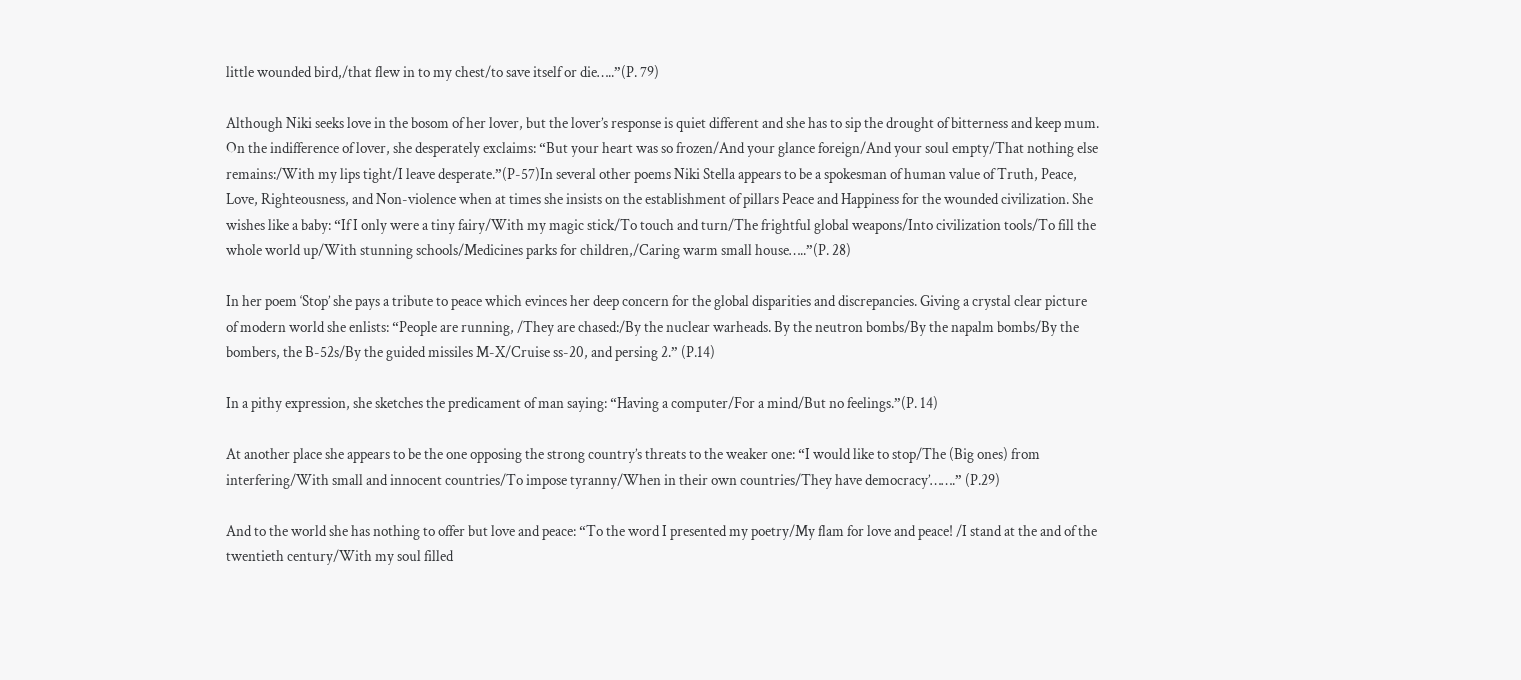little wounded bird,/that flew in to my chest/to save itself or die…..”(P. 79)

Although Niki seeks love in the bosom of her lover, but the lover’s response is quiet different and she has to sip the drought of bitterness and keep mum. On the indifference of lover, she desperately exclaims: “But your heart was so frozen/And your glance foreign/And your soul empty/That nothing else remains:/With my lips tight/I leave desperate.”(P-57)In several other poems Niki Stella appears to be a spokesman of human value of Truth, Peace, Love, Righteousness, and Non-violence when at times she insists on the establishment of pillars Peace and Happiness for the wounded civilization. She wishes like a baby: “If I only were a tiny fairy/With my magic stick/To touch and turn/The frightful global weapons/Into civilization tools/To fill the whole world up/With stunning schools/Medicines parks for children,/Caring warm small house…..”(P. 28)

In her poem ‘Stop’ she pays a tribute to peace which evinces her deep concern for the global disparities and discrepancies. Giving a crystal clear picture of modern world she enlists: “People are running, /They are chased:/By the nuclear warheads. By the neutron bombs/By the napalm bombs/By the bombers, the B-52s/By the guided missiles M-X/Cruise ss-20, and persing 2.” (P.14)

In a pithy expression, she sketches the predicament of man saying: “Having a computer/For a mind/But no feelings.”(P. 14)

At another place she appears to be the one opposing the strong country’s threats to the weaker one: “I would like to stop/The (Big ones) from interfering/With small and innocent countries/To impose tyranny/When in their own countries/They have democracy’…….” (P.29)

And to the world she has nothing to offer but love and peace: “To the word I presented my poetry/My flam for love and peace! /I stand at the and of the twentieth century/With my soul filled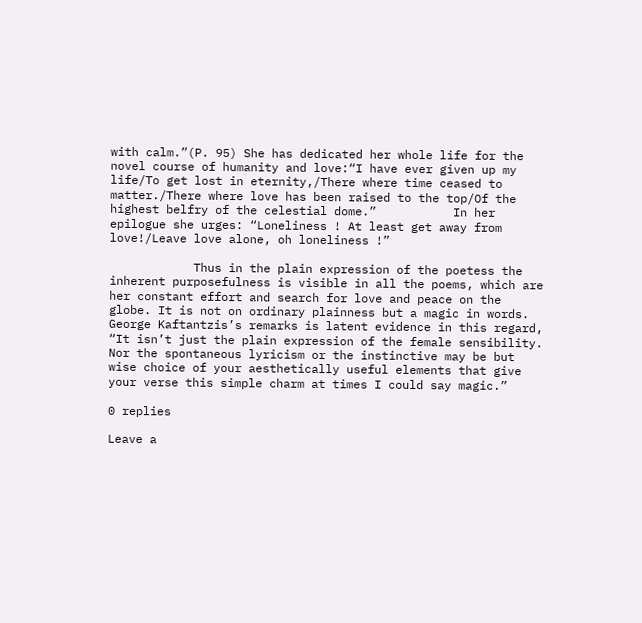with calm.”(P. 95) She has dedicated her whole life for the novel course of humanity and love:“I have ever given up my life/To get lost in eternity,/There where time ceased to matter./There where love has been raised to the top/Of the highest belfry of the celestial dome.”           In her epilogue she urges: “Loneliness ! At least get away from love!/Leave love alone, oh loneliness !”

            Thus in the plain expression of the poetess the inherent purposefulness is visible in all the poems, which are her constant effort and search for love and peace on the globe. It is not on ordinary plainness but a magic in words. George Kaftantzis’s remarks is latent evidence in this regard, “It isn’t just the plain expression of the female sensibility. Nor the spontaneous lyricism or the instinctive may be but wise choice of your aesthetically useful elements that give your verse this simple charm at times I could say magic.”

0 replies

Leave a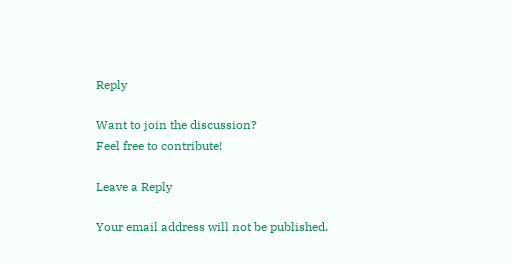Reply

Want to join the discussion?
Feel free to contribute!

Leave a Reply

Your email address will not be published.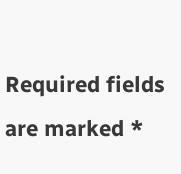Required fields are marked *